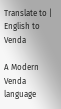Translate to | English to Venda

A Modern Venda language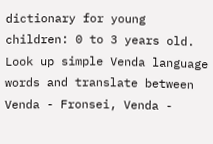dictionary for young children: 0 to 3 years old. Look up simple Venda language words and translate between Venda - Fronsei, Venda -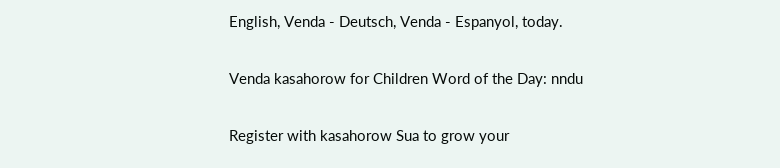English, Venda - Deutsch, Venda - Espanyol, today.

Venda kasahorow for Children Word of the Day: nndu

Register with kasahorow Sua to grow your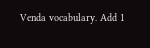Venda vocabulary. Add 1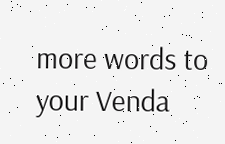more words to your Venda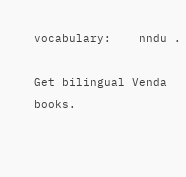vocabulary:    nndu .

Get bilingual Venda books.